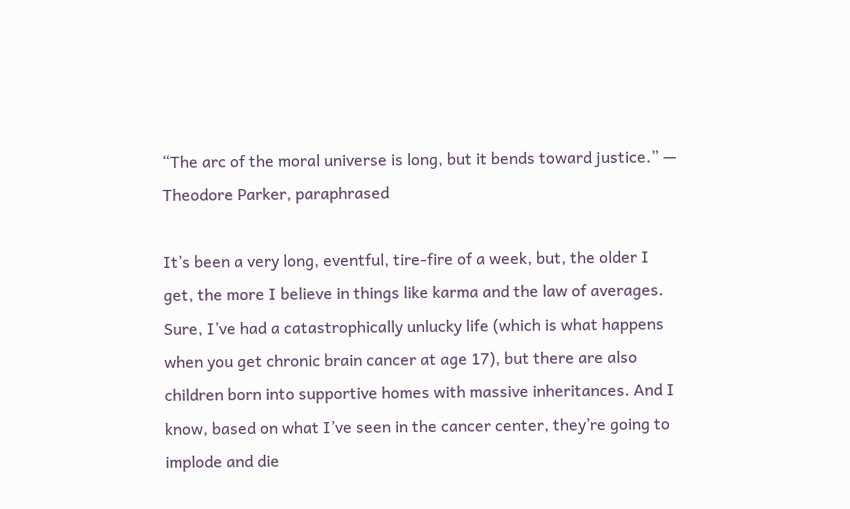“The arc of the moral universe is long, but it bends toward justice.” — Theodore Parker, paraphrased

It’s been a very long, eventful, tire-fire of a week, but, the older I get, the more I believe in things like karma and the law of averages. Sure, I’ve had a catastrophically unlucky life (which is what happens when you get chronic brain cancer at age 17), but there are also children born into supportive homes with massive inheritances. And I know, based on what I’ve seen in the cancer center, they’re going to implode and die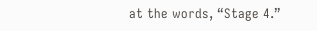at the words, “Stage 4.”